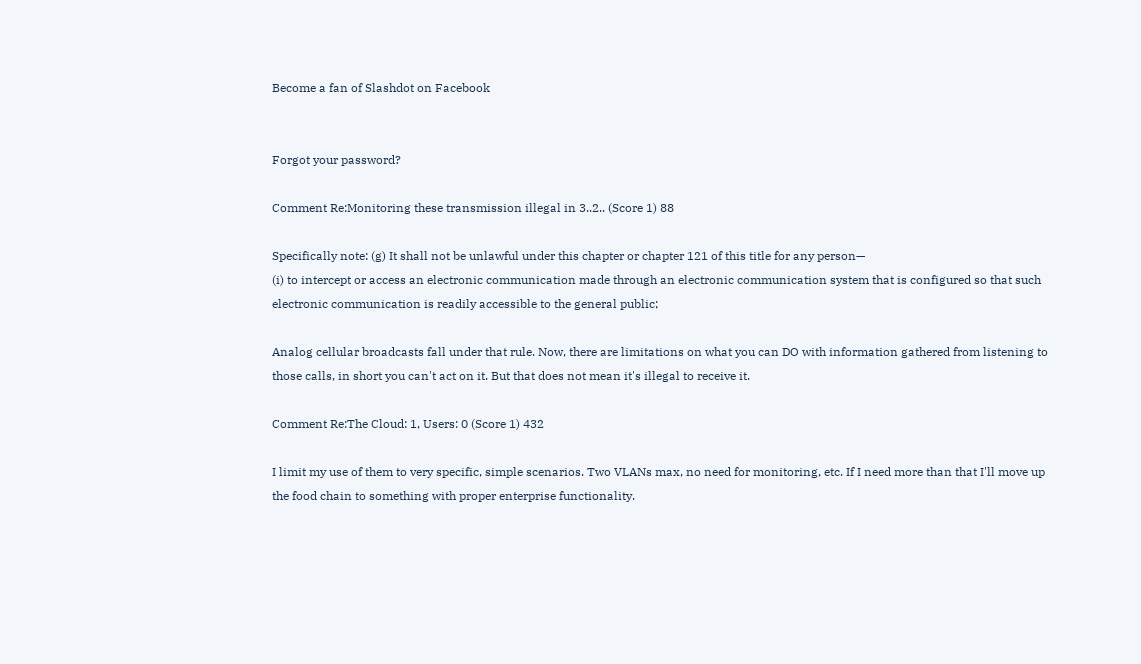Become a fan of Slashdot on Facebook


Forgot your password?

Comment Re:Monitoring these transmission illegal in 3..2.. (Score 1) 88

Specifically note: (g) It shall not be unlawful under this chapter or chapter 121 of this title for any person—
(i) to intercept or access an electronic communication made through an electronic communication system that is configured so that such electronic communication is readily accessible to the general public;

Analog cellular broadcasts fall under that rule. Now, there are limitations on what you can DO with information gathered from listening to those calls, in short you can't act on it. But that does not mean it's illegal to receive it.

Comment Re:The Cloud: 1, Users: 0 (Score 1) 432

I limit my use of them to very specific, simple scenarios. Two VLANs max, no need for monitoring, etc. If I need more than that I'll move up the food chain to something with proper enterprise functionality.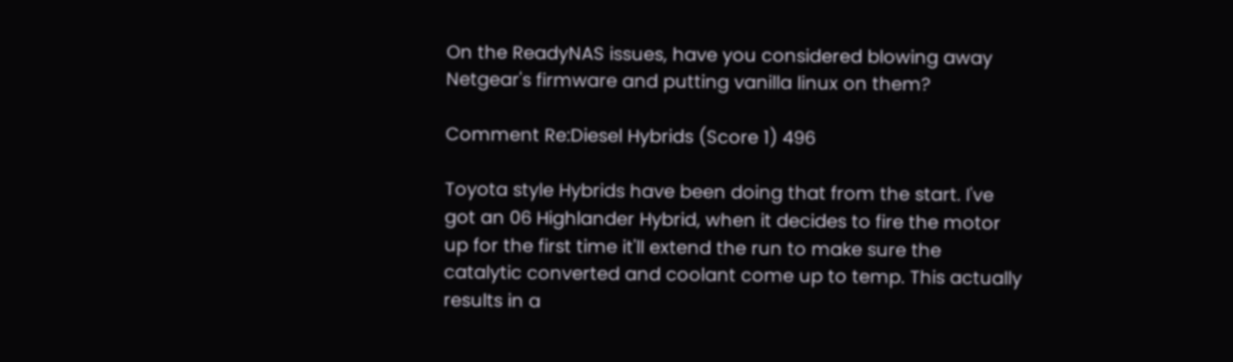On the ReadyNAS issues, have you considered blowing away Netgear's firmware and putting vanilla linux on them?

Comment Re:Diesel Hybrids (Score 1) 496

Toyota style Hybrids have been doing that from the start. I've got an 06 Highlander Hybrid, when it decides to fire the motor up for the first time it'll extend the run to make sure the catalytic converted and coolant come up to temp. This actually results in a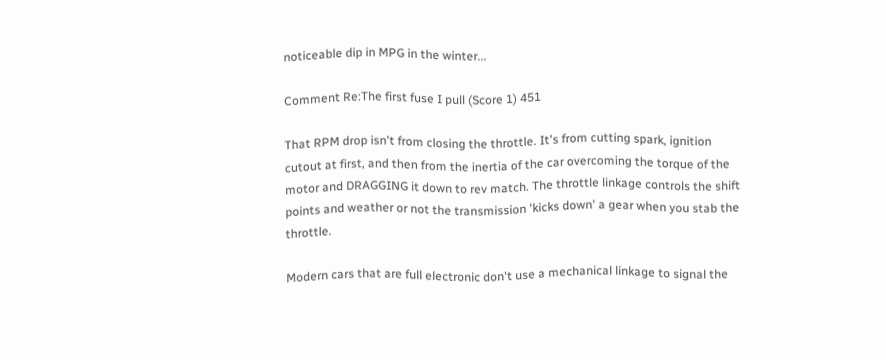noticeable dip in MPG in the winter...

Comment Re:The first fuse I pull (Score 1) 451

That RPM drop isn't from closing the throttle. It's from cutting spark, ignition cutout at first, and then from the inertia of the car overcoming the torque of the motor and DRAGGING it down to rev match. The throttle linkage controls the shift points and weather or not the transmission 'kicks down' a gear when you stab the throttle.

Modern cars that are full electronic don't use a mechanical linkage to signal the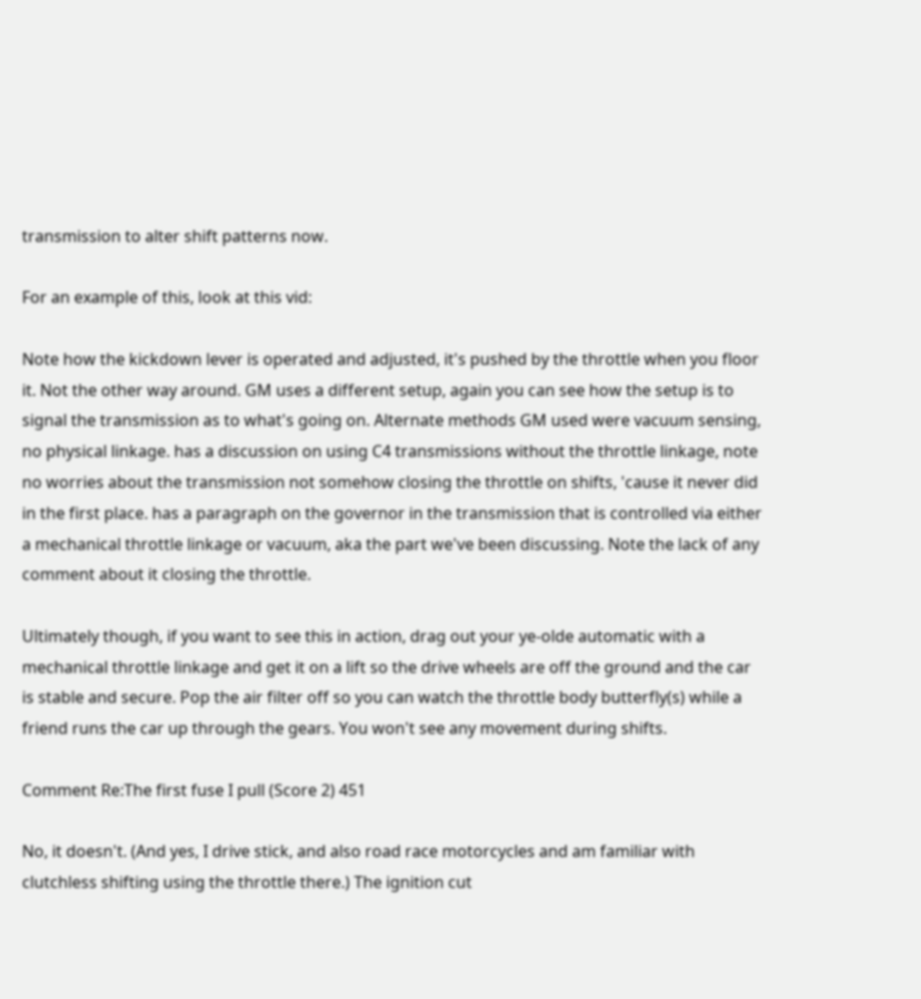transmission to alter shift patterns now.

For an example of this, look at this vid:

Note how the kickdown lever is operated and adjusted, it's pushed by the throttle when you floor it. Not the other way around. GM uses a different setup, again you can see how the setup is to signal the transmission as to what's going on. Alternate methods GM used were vacuum sensing, no physical linkage. has a discussion on using C4 transmissions without the throttle linkage, note no worries about the transmission not somehow closing the throttle on shifts, 'cause it never did in the first place. has a paragraph on the governor in the transmission that is controlled via either a mechanical throttle linkage or vacuum, aka the part we've been discussing. Note the lack of any comment about it closing the throttle.

Ultimately though, if you want to see this in action, drag out your ye-olde automatic with a mechanical throttle linkage and get it on a lift so the drive wheels are off the ground and the car is stable and secure. Pop the air filter off so you can watch the throttle body butterfly(s) while a friend runs the car up through the gears. You won't see any movement during shifts.

Comment Re:The first fuse I pull (Score 2) 451

No, it doesn't. (And yes, I drive stick, and also road race motorcycles and am familiar with clutchless shifting using the throttle there.) The ignition cut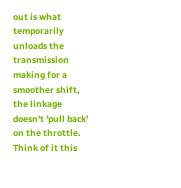out is what temporarily unloads the transmission making for a smoother shift, the linkage doesn't 'pull back' on the throttle. Think of it this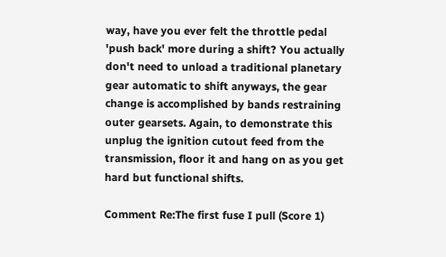way, have you ever felt the throttle pedal 'push back' more during a shift? You actually don't need to unload a traditional planetary gear automatic to shift anyways, the gear change is accomplished by bands restraining outer gearsets. Again, to demonstrate this unplug the ignition cutout feed from the transmission, floor it and hang on as you get hard but functional shifts.

Comment Re:The first fuse I pull (Score 1)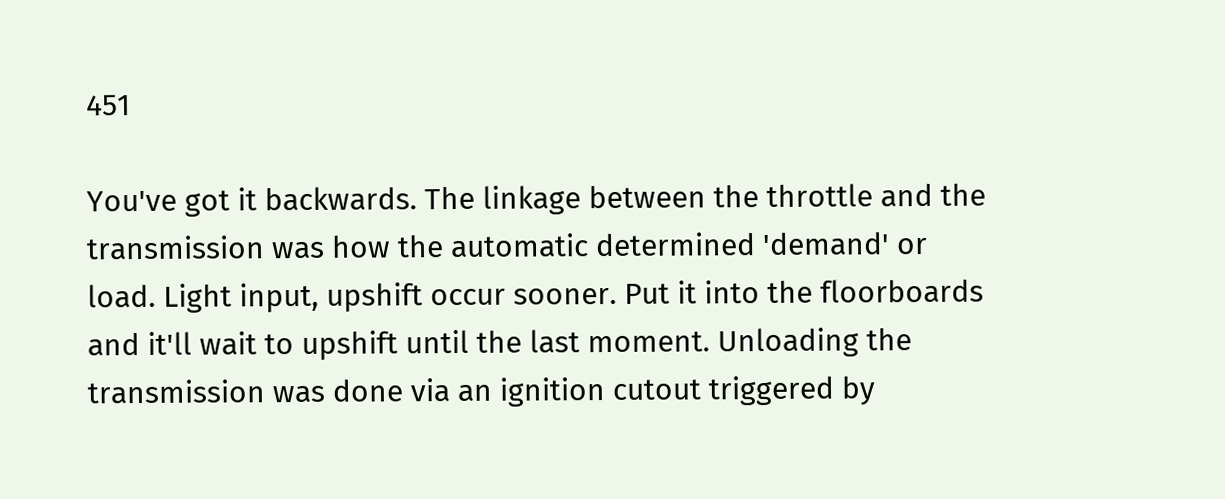451

You've got it backwards. The linkage between the throttle and the transmission was how the automatic determined 'demand' or load. Light input, upshift occur sooner. Put it into the floorboards and it'll wait to upshift until the last moment. Unloading the transmission was done via an ignition cutout triggered by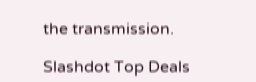the transmission.

Slashdot Top Deals